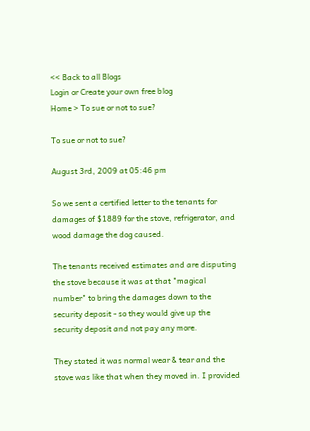<< Back to all Blogs
Login or Create your own free blog
Home > To sue or not to sue?

To sue or not to sue?

August 3rd, 2009 at 05:46 pm

So we sent a certified letter to the tenants for damages of $1889 for the stove, refrigerator, and wood damage the dog caused.

The tenants received estimates and are disputing the stove because it was at that "magical number" to bring the damages down to the security deposit - so they would give up the security deposit and not pay any more.

They stated it was normal wear & tear and the stove was like that when they moved in. I provided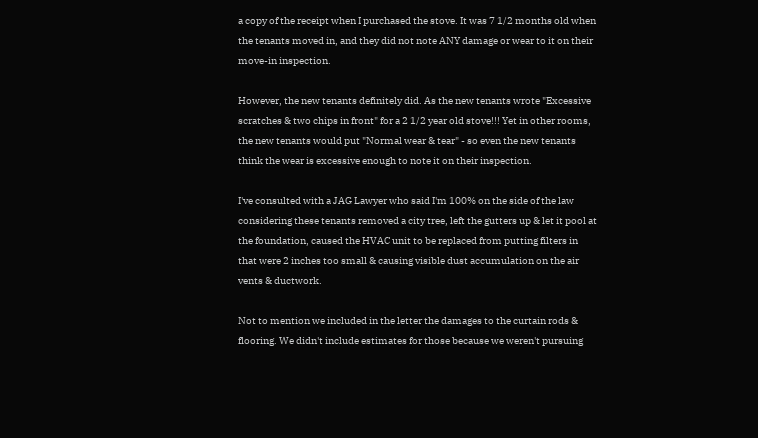a copy of the receipt when I purchased the stove. It was 7 1/2 months old when the tenants moved in, and they did not note ANY damage or wear to it on their move-in inspection.

However, the new tenants definitely did. As the new tenants wrote "Excessive scratches & two chips in front" for a 2 1/2 year old stove!!! Yet in other rooms, the new tenants would put "Normal wear & tear" - so even the new tenants think the wear is excessive enough to note it on their inspection.

I've consulted with a JAG Lawyer who said I'm 100% on the side of the law considering these tenants removed a city tree, left the gutters up & let it pool at the foundation, caused the HVAC unit to be replaced from putting filters in that were 2 inches too small & causing visible dust accumulation on the air vents & ductwork.

Not to mention we included in the letter the damages to the curtain rods & flooring. We didn't include estimates for those because we weren't pursuing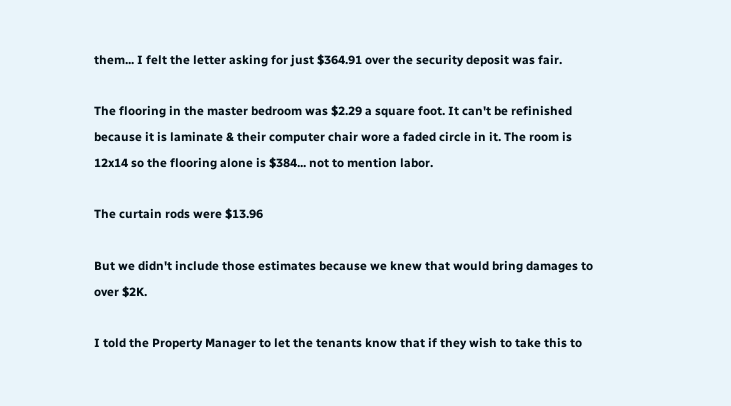them... I felt the letter asking for just $364.91 over the security deposit was fair.

The flooring in the master bedroom was $2.29 a square foot. It can't be refinished because it is laminate & their computer chair wore a faded circle in it. The room is 12x14 so the flooring alone is $384... not to mention labor.

The curtain rods were $13.96

But we didn't include those estimates because we knew that would bring damages to over $2K.

I told the Property Manager to let the tenants know that if they wish to take this to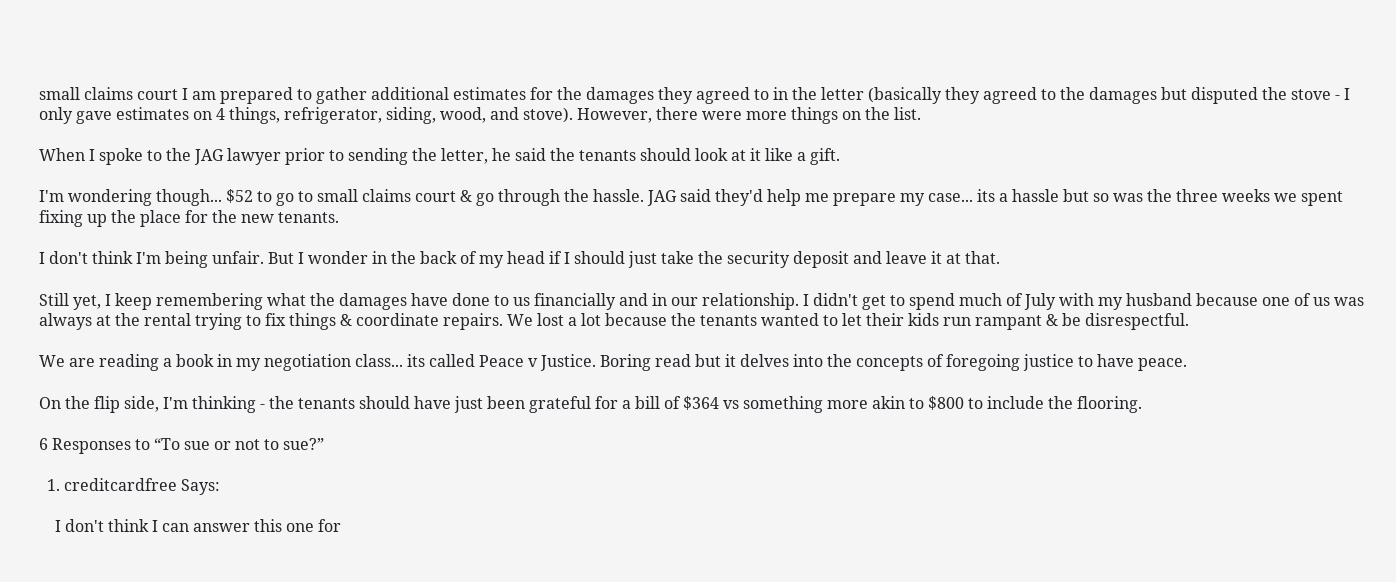small claims court I am prepared to gather additional estimates for the damages they agreed to in the letter (basically they agreed to the damages but disputed the stove - I only gave estimates on 4 things, refrigerator, siding, wood, and stove). However, there were more things on the list.

When I spoke to the JAG lawyer prior to sending the letter, he said the tenants should look at it like a gift.

I'm wondering though... $52 to go to small claims court & go through the hassle. JAG said they'd help me prepare my case... its a hassle but so was the three weeks we spent fixing up the place for the new tenants.

I don't think I'm being unfair. But I wonder in the back of my head if I should just take the security deposit and leave it at that.

Still yet, I keep remembering what the damages have done to us financially and in our relationship. I didn't get to spend much of July with my husband because one of us was always at the rental trying to fix things & coordinate repairs. We lost a lot because the tenants wanted to let their kids run rampant & be disrespectful.

We are reading a book in my negotiation class... its called Peace v Justice. Boring read but it delves into the concepts of foregoing justice to have peace.

On the flip side, I'm thinking - the tenants should have just been grateful for a bill of $364 vs something more akin to $800 to include the flooring.

6 Responses to “To sue or not to sue?”

  1. creditcardfree Says:

    I don't think I can answer this one for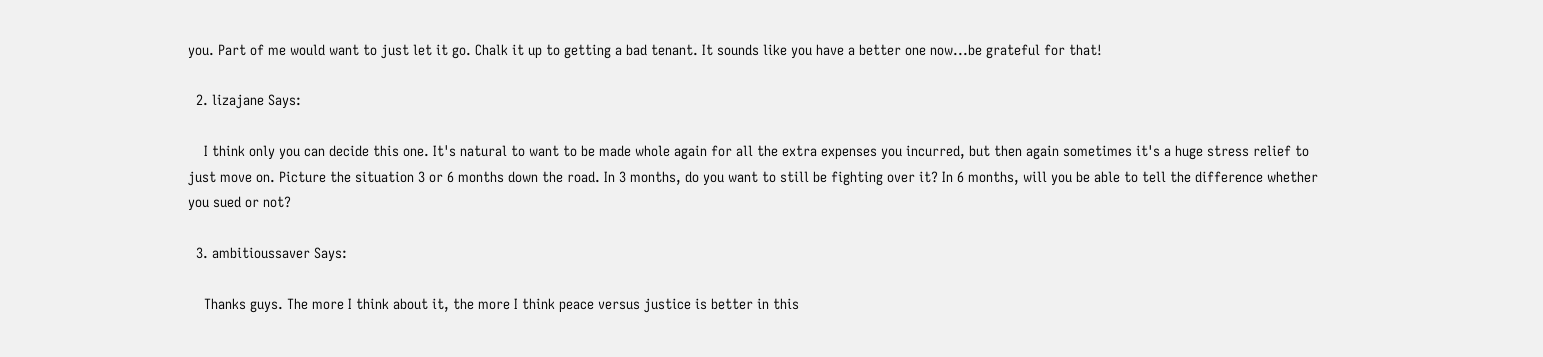you. Part of me would want to just let it go. Chalk it up to getting a bad tenant. It sounds like you have a better one now...be grateful for that!

  2. lizajane Says:

    I think only you can decide this one. It's natural to want to be made whole again for all the extra expenses you incurred, but then again sometimes it's a huge stress relief to just move on. Picture the situation 3 or 6 months down the road. In 3 months, do you want to still be fighting over it? In 6 months, will you be able to tell the difference whether you sued or not?

  3. ambitioussaver Says:

    Thanks guys. The more I think about it, the more I think peace versus justice is better in this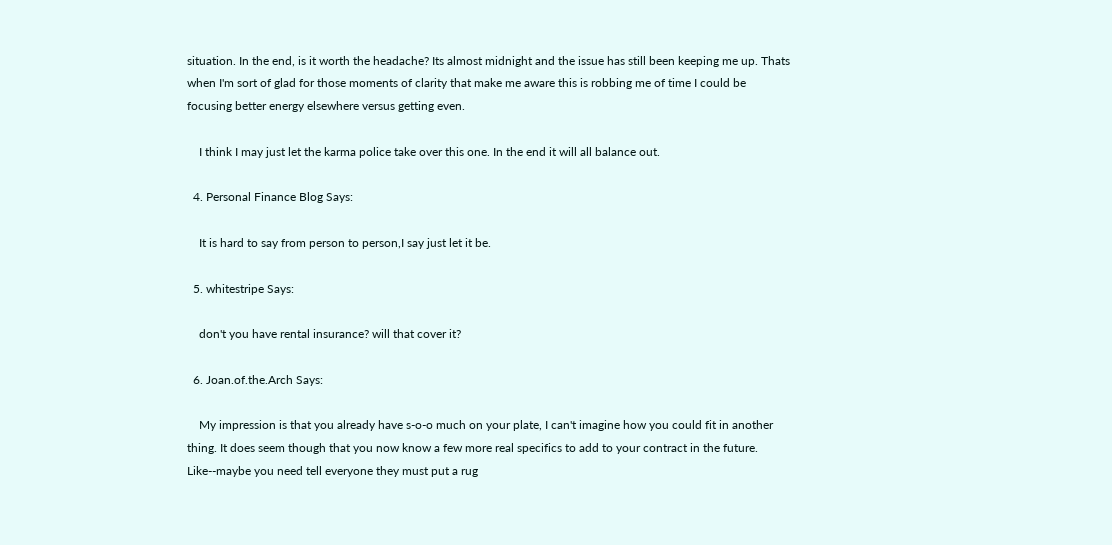situation. In the end, is it worth the headache? Its almost midnight and the issue has still been keeping me up. Thats when I'm sort of glad for those moments of clarity that make me aware this is robbing me of time I could be focusing better energy elsewhere versus getting even.

    I think I may just let the karma police take over this one. In the end it will all balance out.

  4. Personal Finance Blog Says:

    It is hard to say from person to person,I say just let it be.

  5. whitestripe Says:

    don't you have rental insurance? will that cover it?

  6. Joan.of.the.Arch Says:

    My impression is that you already have s-o-o much on your plate, I can't imagine how you could fit in another thing. It does seem though that you now know a few more real specifics to add to your contract in the future. Like--maybe you need tell everyone they must put a rug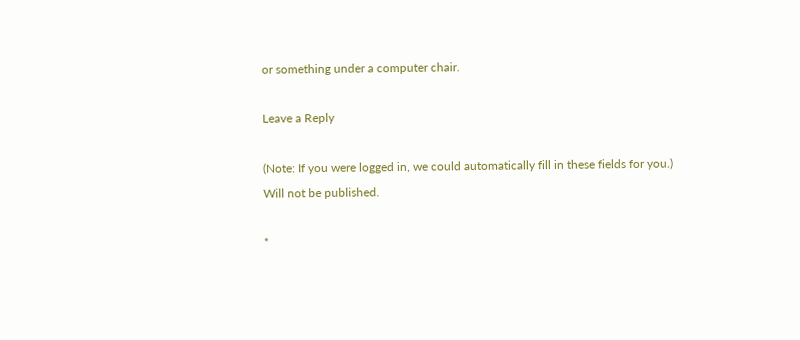or something under a computer chair.

Leave a Reply

(Note: If you were logged in, we could automatically fill in these fields for you.)
Will not be published.

*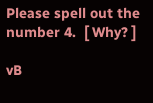Please spell out the number 4.  [ Why? ]

vB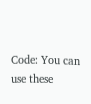Code: You can use these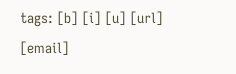tags: [b] [i] [u] [url] [email]